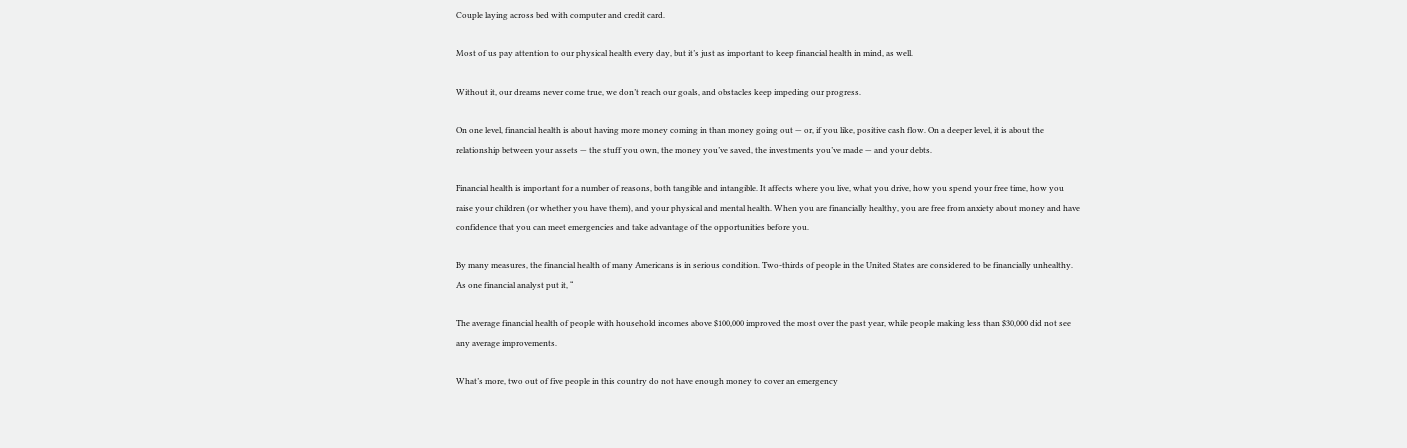Couple laying across bed with computer and credit card.

Most of us pay attention to our physical health every day, but it’s just as important to keep financial health in mind, as well.

Without it, our dreams never come true, we don’t reach our goals, and obstacles keep impeding our progress.

On one level, financial health is about having more money coming in than money going out — or, if you like, positive cash flow. On a deeper level, it is about the relationship between your assets — the stuff you own, the money you’ve saved, the investments you’ve made — and your debts.

Financial health is important for a number of reasons, both tangible and intangible. It affects where you live, what you drive, how you spend your free time, how you raise your children (or whether you have them), and your physical and mental health. When you are financially healthy, you are free from anxiety about money and have confidence that you can meet emergencies and take advantage of the opportunities before you.

By many measures, the financial health of many Americans is in serious condition. Two-thirds of people in the United States are considered to be financially unhealthy. As one financial analyst put it, “

The average financial health of people with household incomes above $100,000 improved the most over the past year, while people making less than $30,000 did not see any average improvements.

What’s more, two out of five people in this country do not have enough money to cover an emergency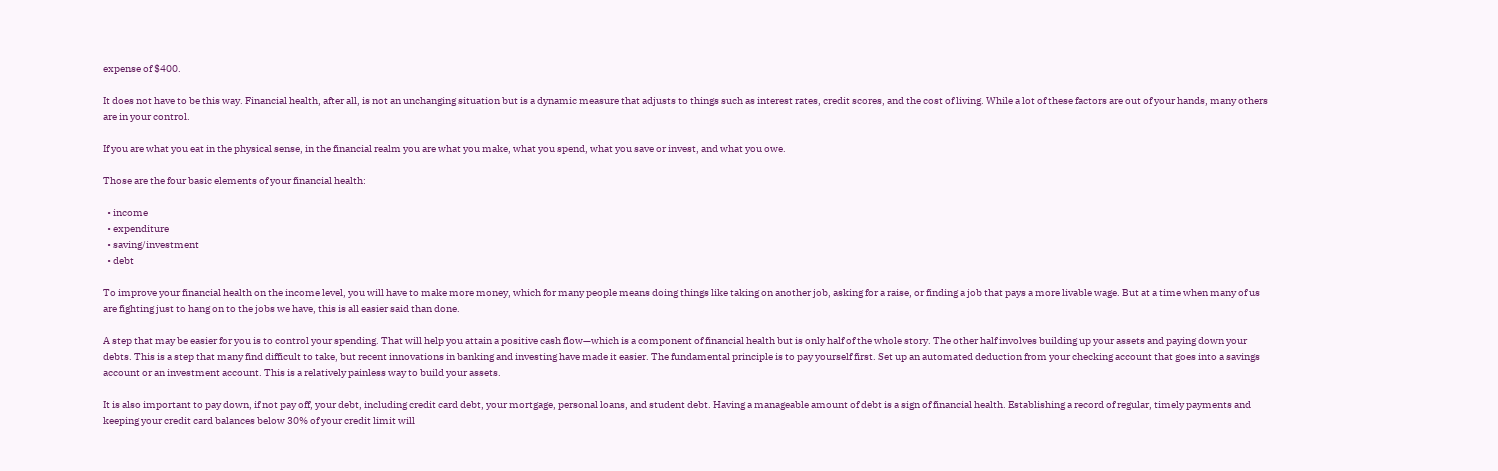expense of $400.

It does not have to be this way. Financial health, after all, is not an unchanging situation but is a dynamic measure that adjusts to things such as interest rates, credit scores, and the cost of living. While a lot of these factors are out of your hands, many others are in your control.

If you are what you eat in the physical sense, in the financial realm you are what you make, what you spend, what you save or invest, and what you owe.

Those are the four basic elements of your financial health:

  • income
  • expenditure
  • saving/investment
  • debt

To improve your financial health on the income level, you will have to make more money, which for many people means doing things like taking on another job, asking for a raise, or finding a job that pays a more livable wage. But at a time when many of us are fighting just to hang on to the jobs we have, this is all easier said than done.

A step that may be easier for you is to control your spending. That will help you attain a positive cash flow—which is a component of financial health but is only half of the whole story. The other half involves building up your assets and paying down your debts. This is a step that many find difficult to take, but recent innovations in banking and investing have made it easier. The fundamental principle is to pay yourself first. Set up an automated deduction from your checking account that goes into a savings account or an investment account. This is a relatively painless way to build your assets.

It is also important to pay down, if not pay off, your debt, including credit card debt, your mortgage, personal loans, and student debt. Having a manageable amount of debt is a sign of financial health. Establishing a record of regular, timely payments and keeping your credit card balances below 30% of your credit limit will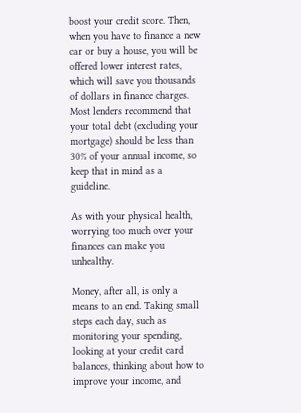boost your credit score. Then, when you have to finance a new car or buy a house, you will be offered lower interest rates, which will save you thousands of dollars in finance charges. Most lenders recommend that your total debt (excluding your mortgage) should be less than 30% of your annual income, so keep that in mind as a guideline.

As with your physical health, worrying too much over your finances can make you unhealthy.

Money, after all, is only a means to an end. Taking small steps each day, such as monitoring your spending, looking at your credit card balances, thinking about how to improve your income, and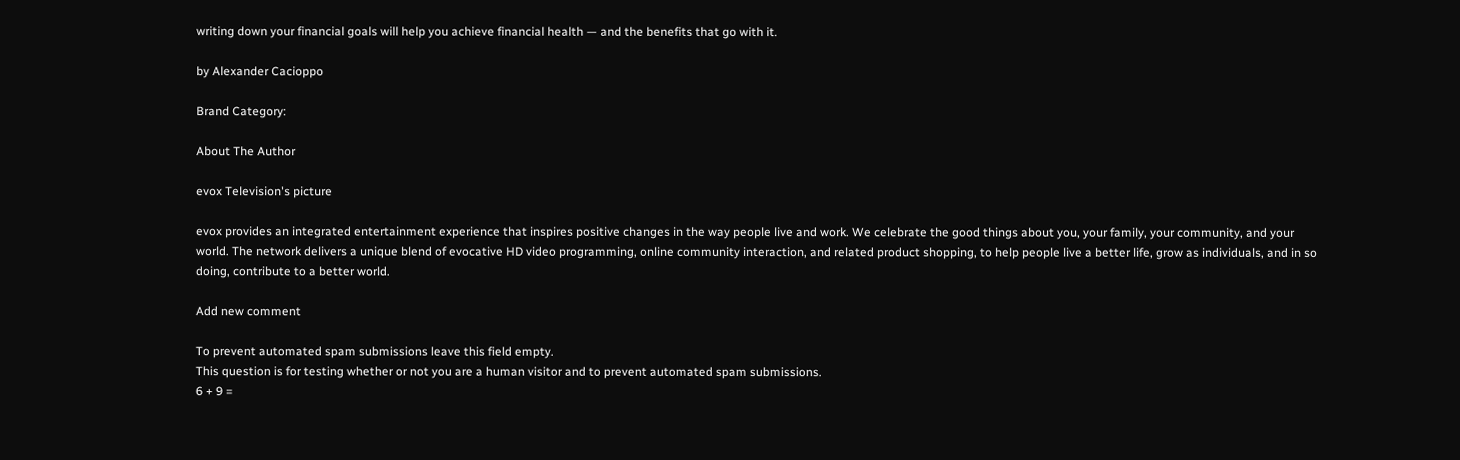writing down your financial goals will help you achieve financial health — and the benefits that go with it.

by Alexander Cacioppo

Brand Category:

About The Author

evox Television's picture

evox provides an integrated entertainment experience that inspires positive changes in the way people live and work. We celebrate the good things about you, your family, your community, and your world. The network delivers a unique blend of evocative HD video programming, online community interaction, and related product shopping, to help people live a better life, grow as individuals, and in so doing, contribute to a better world.

Add new comment

To prevent automated spam submissions leave this field empty.
This question is for testing whether or not you are a human visitor and to prevent automated spam submissions.
6 + 9 =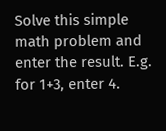Solve this simple math problem and enter the result. E.g. for 1+3, enter 4.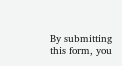By submitting this form, you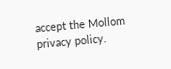accept the Mollom privacy policy.